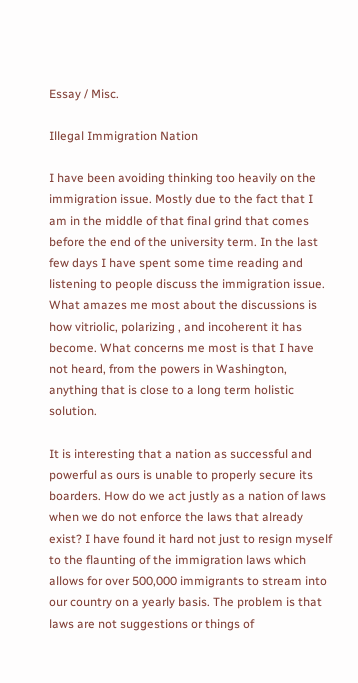Essay / Misc.

Illegal Immigration Nation

I have been avoiding thinking too heavily on the immigration issue. Mostly due to the fact that I am in the middle of that final grind that comes before the end of the university term. In the last few days I have spent some time reading and listening to people discuss the immigration issue. What amazes me most about the discussions is how vitriolic, polarizing , and incoherent it has become. What concerns me most is that I have not heard, from the powers in Washington, anything that is close to a long term holistic solution.

It is interesting that a nation as successful and powerful as ours is unable to properly secure its boarders. How do we act justly as a nation of laws when we do not enforce the laws that already exist? I have found it hard not just to resign myself to the flaunting of the immigration laws which allows for over 500,000 immigrants to stream into our country on a yearly basis. The problem is that laws are not suggestions or things of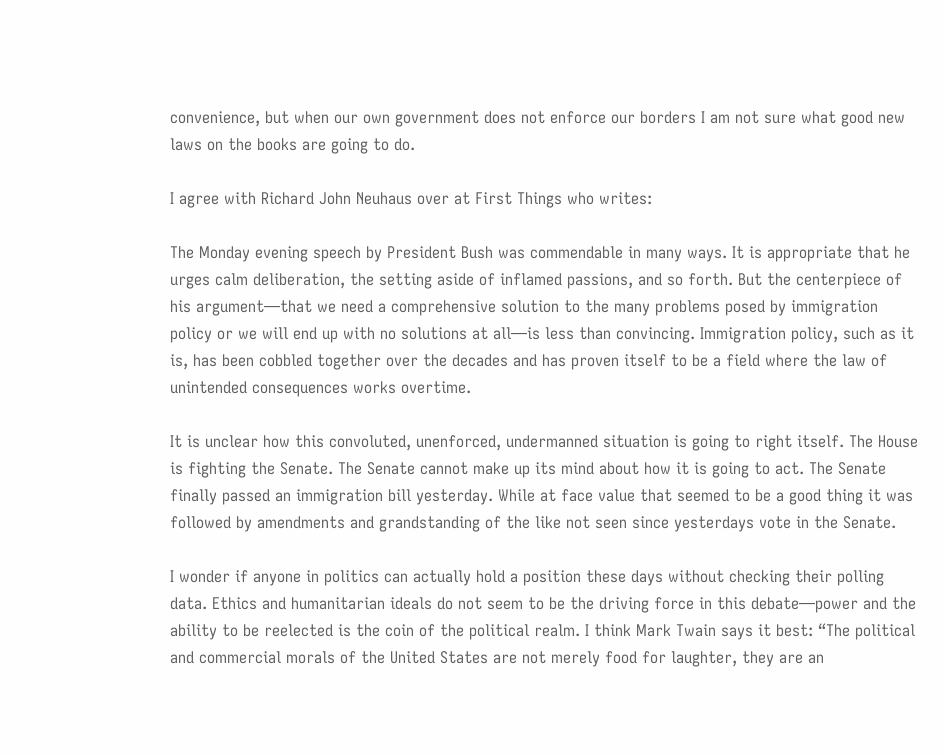convenience, but when our own government does not enforce our borders I am not sure what good new laws on the books are going to do.

I agree with Richard John Neuhaus over at First Things who writes:

The Monday evening speech by President Bush was commendable in many ways. It is appropriate that he urges calm deliberation, the setting aside of inflamed passions, and so forth. But the centerpiece of his argument—that we need a comprehensive solution to the many problems posed by immigration policy or we will end up with no solutions at all—is less than convincing. Immigration policy, such as it is, has been cobbled together over the decades and has proven itself to be a field where the law of unintended consequences works overtime.

It is unclear how this convoluted, unenforced, undermanned situation is going to right itself. The House is fighting the Senate. The Senate cannot make up its mind about how it is going to act. The Senate finally passed an immigration bill yesterday. While at face value that seemed to be a good thing it was followed by amendments and grandstanding of the like not seen since yesterdays vote in the Senate.

I wonder if anyone in politics can actually hold a position these days without checking their polling data. Ethics and humanitarian ideals do not seem to be the driving force in this debate—power and the ability to be reelected is the coin of the political realm. I think Mark Twain says it best: “The political and commercial morals of the United States are not merely food for laughter, they are an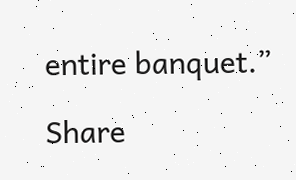entire banquet.”

Share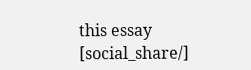this essay [social_share/]